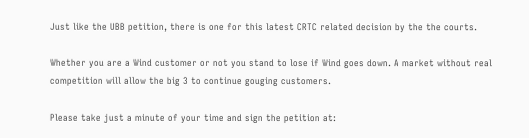Just like the UBB petition, there is one for this latest CRTC related decision by the the courts.

Whether you are a Wind customer or not you stand to lose if Wind goes down. A market without real competition will allow the big 3 to continue gouging customers.

Please take just a minute of your time and sign the petition at: